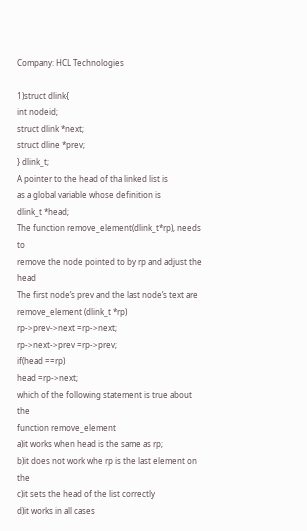Company: HCL Technologies

1)struct dlink{
int nodeid;
struct dlink *next;
struct dline *prev;
} dlink_t;
A pointer to the head of tha linked list is
as a global variable whose definition is
dlink_t *head;
The function remove_element(dlink_t*rp), needs to
remove the node pointed to by rp and adjust the head
The first node’s prev and the last node’s text are
remove_element (dlink_t *rp)
rp->prev->next =rp->next;
rp->next->prev =rp->prev;
if(head ==rp)
head =rp->next;
which of the following statement is true about the
function remove_element
a)it works when head is the same as rp;
b)it does not work whe rp is the last element on the
c)it sets the head of the list correctly
d)it works in all cases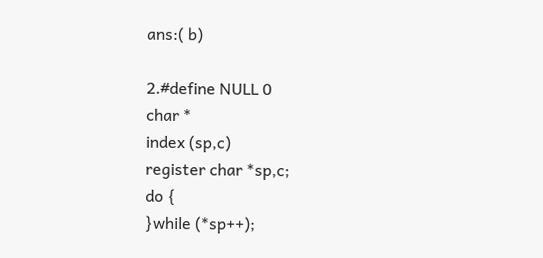ans:( b)

2.#define NULL 0
char *
index (sp,c)
register char *sp,c;
do {
}while (*sp++);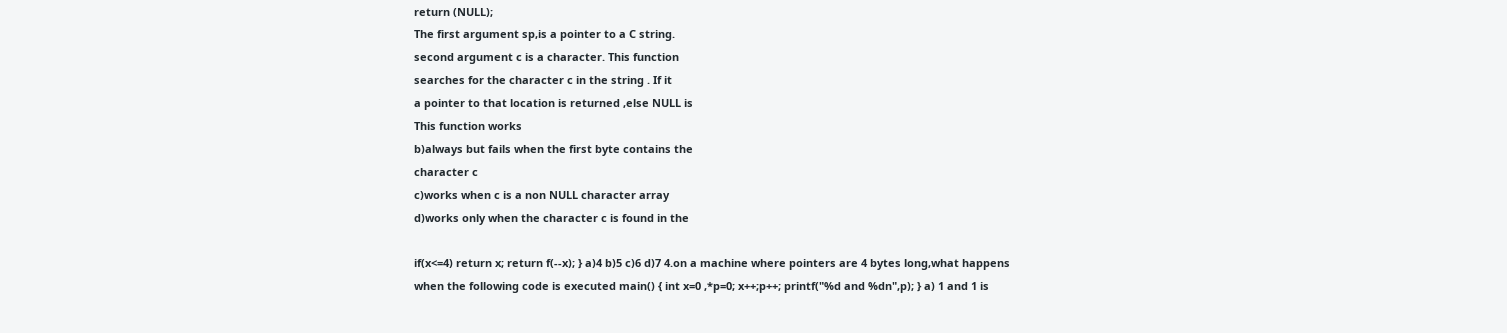return (NULL);
The first argument sp,is a pointer to a C string.
second argument c is a character. This function
searches for the character c in the string . If it
a pointer to that location is returned ,else NULL is
This function works
b)always but fails when the first byte contains the
character c
c)works when c is a non NULL character array
d)works only when the character c is found in the

if(x<=4) return x; return f(--x); } a)4 b)5 c)6 d)7 4.on a machine where pointers are 4 bytes long,what happens when the following code is executed main() { int x=0 ,*p=0; x++;p++; printf("%d and %dn",p); } a) 1 and 1 is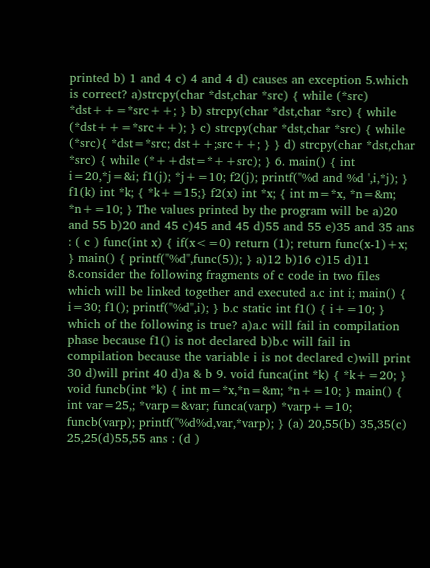printed b) 1 and 4 c) 4 and 4 d) causes an exception 5.which is correct? a)strcpy(char *dst,char *src) { while (*src) *dst++=*src++; } b) strcpy(char *dst,char *src) { while (*dst++=*src++); } c) strcpy(char *dst,char *src) { while (*src){ *dst=*src; dst++;src++; } } d) strcpy(char *dst,char *src) { while (*++dst=*++src); } 6. main() { int i=20,*j=&i; f1(j); *j+=10; f2(j); printf("%d and %d ',i,*j); } f1(k) int *k; { *k+=15;} f2(x) int *x; { int m=*x, *n=&m; *n+=10; } The values printed by the program will be a)20 and 55 b)20 and 45 c)45 and 45 d)55 and 55 e)35 and 35 ans : ( c ) func(int x) { if(x<=0) return (1); return func(x-1)+x; } main() { printf("%d",func(5)); } a)12 b)16 c)15 d)11 8.consider the following fragments of c code in two files which will be linked together and executed a.c int i; main() { i=30; f1(); printf("%d",i); } b.c static int f1() { i+=10; } which of the following is true? a)a.c will fail in compilation phase because f1() is not declared b)b.c will fail in compilation because the variable i is not declared c)will print 30 d)will print 40 d)a & b 9. void funca(int *k) { *k+=20; } void funcb(int *k) { int m=*x,*n=&m; *n+=10; } main() { int var=25,; *varp=&var; funca(varp) *varp+=10; funcb(varp); printf("%d%d,var,*varp); } (a) 20,55(b) 35,35(c) 25,25(d)55,55 ans : (d )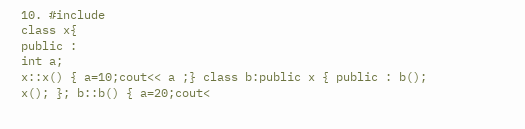10. #include
class x{
public :
int a;
x::x() { a=10;cout<< a ;} class b:public x { public : b(); x(); }; b::b() { a=20;cout<